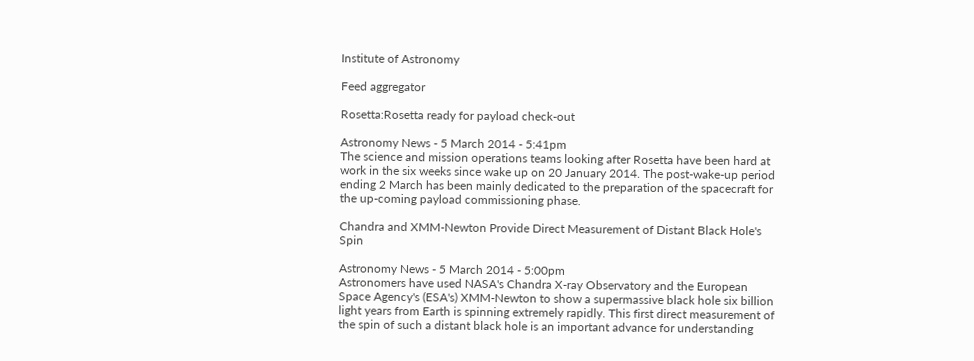Institute of Astronomy

Feed aggregator

Rosetta:Rosetta ready for payload check-out

Astronomy News - 5 March 2014 - 5:41pm
The science and mission operations teams looking after Rosetta have been hard at work in the six weeks since wake up on 20 January 2014. The post-wake-up period ending 2 March has been mainly dedicated to the preparation of the spacecraft for the up-coming payload commissioning phase.

Chandra and XMM-Newton Provide Direct Measurement of Distant Black Hole's Spin

Astronomy News - 5 March 2014 - 5:00pm
Astronomers have used NASA's Chandra X-ray Observatory and the European Space Agency's (ESA's) XMM-Newton to show a supermassive black hole six billion light years from Earth is spinning extremely rapidly. This first direct measurement of the spin of such a distant black hole is an important advance for understanding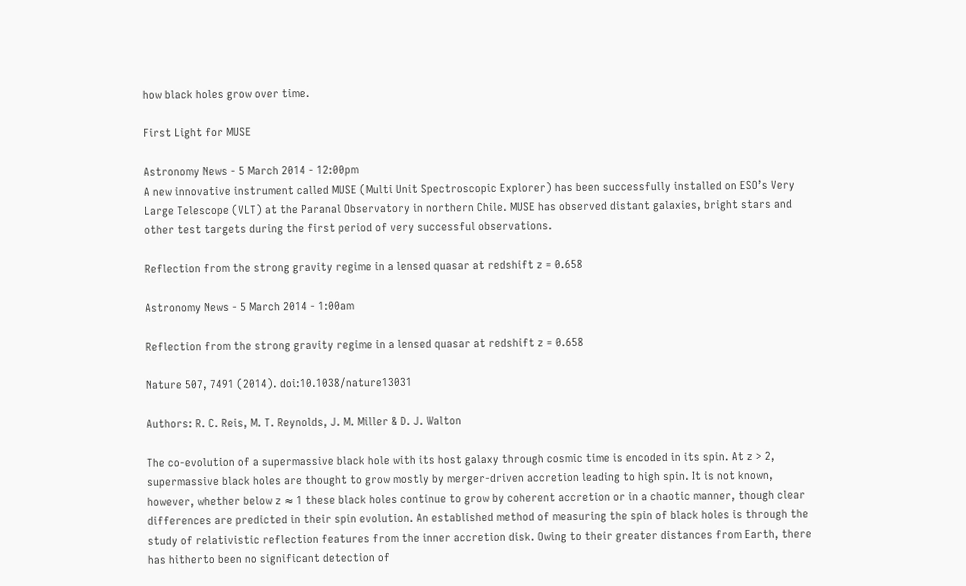how black holes grow over time.

First Light for MUSE

Astronomy News - 5 March 2014 - 12:00pm
A new innovative instrument called MUSE (Multi Unit Spectroscopic Explorer) has been successfully installed on ESO’s Very Large Telescope (VLT) at the Paranal Observatory in northern Chile. MUSE has observed distant galaxies, bright stars and other test targets during the first period of very successful observations.

Reflection from the strong gravity regime in a lensed quasar at redshift z = 0.658

Astronomy News - 5 March 2014 - 1:00am

Reflection from the strong gravity regime in a lensed quasar at redshift z = 0.658

Nature 507, 7491 (2014). doi:10.1038/nature13031

Authors: R. C. Reis, M. T. Reynolds, J. M. Miller & D. J. Walton

The co-evolution of a supermassive black hole with its host galaxy through cosmic time is encoded in its spin. At z > 2, supermassive black holes are thought to grow mostly by merger-driven accretion leading to high spin. It is not known, however, whether below z ≈ 1 these black holes continue to grow by coherent accretion or in a chaotic manner, though clear differences are predicted in their spin evolution. An established method of measuring the spin of black holes is through the study of relativistic reflection features from the inner accretion disk. Owing to their greater distances from Earth, there has hitherto been no significant detection of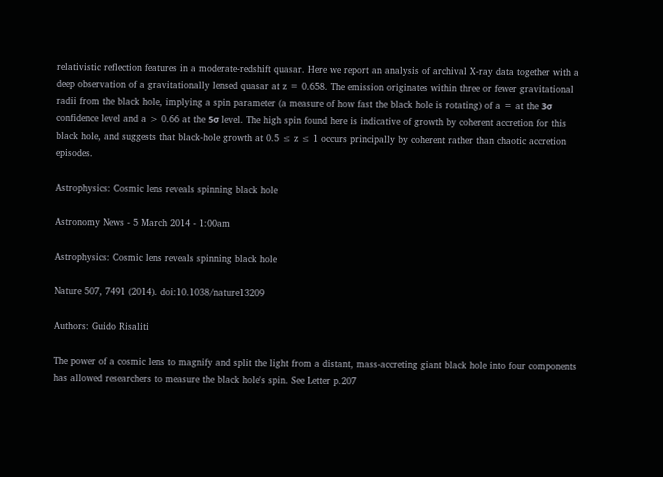relativistic reflection features in a moderate-redshift quasar. Here we report an analysis of archival X-ray data together with a deep observation of a gravitationally lensed quasar at z = 0.658. The emission originates within three or fewer gravitational radii from the black hole, implying a spin parameter (a measure of how fast the black hole is rotating) of a = at the 3σ confidence level and a > 0.66 at the 5σ level. The high spin found here is indicative of growth by coherent accretion for this black hole, and suggests that black-hole growth at 0.5 ≤ z ≤ 1 occurs principally by coherent rather than chaotic accretion episodes.

Astrophysics: Cosmic lens reveals spinning black hole

Astronomy News - 5 March 2014 - 1:00am

Astrophysics: Cosmic lens reveals spinning black hole

Nature 507, 7491 (2014). doi:10.1038/nature13209

Authors: Guido Risaliti

The power of a cosmic lens to magnify and split the light from a distant, mass-accreting giant black hole into four components has allowed researchers to measure the black hole's spin. See Letter p.207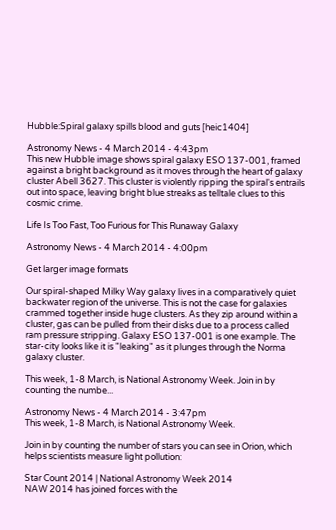Hubble:Spiral galaxy spills blood and guts [heic1404]

Astronomy News - 4 March 2014 - 4:43pm
This new Hubble image shows spiral galaxy ESO 137-001, framed against a bright background as it moves through the heart of galaxy cluster Abell 3627. This cluster is violently ripping the spiral's entrails out into space, leaving bright blue streaks as telltale clues to this cosmic crime.

Life Is Too Fast, Too Furious for This Runaway Galaxy

Astronomy News - 4 March 2014 - 4:00pm

Get larger image formats

Our spiral-shaped Milky Way galaxy lives in a comparatively quiet backwater region of the universe. This is not the case for galaxies crammed together inside huge clusters. As they zip around within a cluster, gas can be pulled from their disks due to a process called ram pressure stripping. Galaxy ESO 137-001 is one example. The star-city looks like it is "leaking" as it plunges through the Norma galaxy cluster.

This week, 1-8 March, is National Astronomy Week. Join in by counting the numbe...

Astronomy News - 4 March 2014 - 3:47pm
This week, 1-8 March, is National Astronomy Week.

Join in by counting the number of stars you can see in Orion, which helps scientists measure light pollution:

Star Count 2014 | National Astronomy Week 2014
NAW 2014 has joined forces with the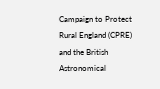Campaign to Protect Rural England (CPRE) and the British Astronomical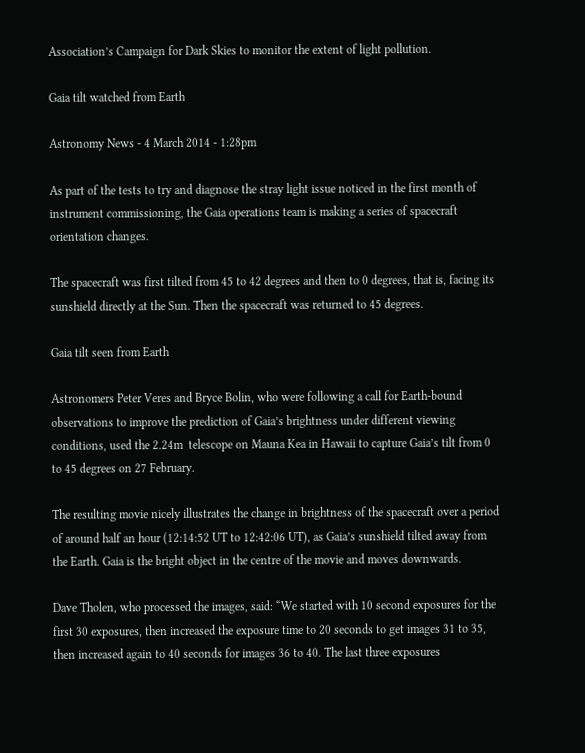Association’s Campaign for Dark Skies to monitor the extent of light pollution.

Gaia tilt watched from Earth

Astronomy News - 4 March 2014 - 1:28pm

As part of the tests to try and diagnose the stray light issue noticed in the first month of instrument commissioning, the Gaia operations team is making a series of spacecraft orientation changes.

The spacecraft was first tilted from 45 to 42 degrees and then to 0 degrees, that is, facing its sunshield directly at the Sun. Then the spacecraft was returned to 45 degrees.

Gaia tilt seen from Earth

Astronomers Peter Veres and Bryce Bolin, who were following a call for Earth-bound observations to improve the prediction of Gaia’s brightness under different viewing conditions, used the 2.24m  telescope on Mauna Kea in Hawaii to capture Gaia’s tilt from 0 to 45 degrees on 27 February.

The resulting movie nicely illustrates the change in brightness of the spacecraft over a period of around half an hour (12:14:52 UT to 12:42:06 UT), as Gaia’s sunshield tilted away from the Earth. Gaia is the bright object in the centre of the movie and moves downwards.

Dave Tholen, who processed the images, said: “We started with 10 second exposures for the first 30 exposures, then increased the exposure time to 20 seconds to get images 31 to 35, then increased again to 40 seconds for images 36 to 40. The last three exposures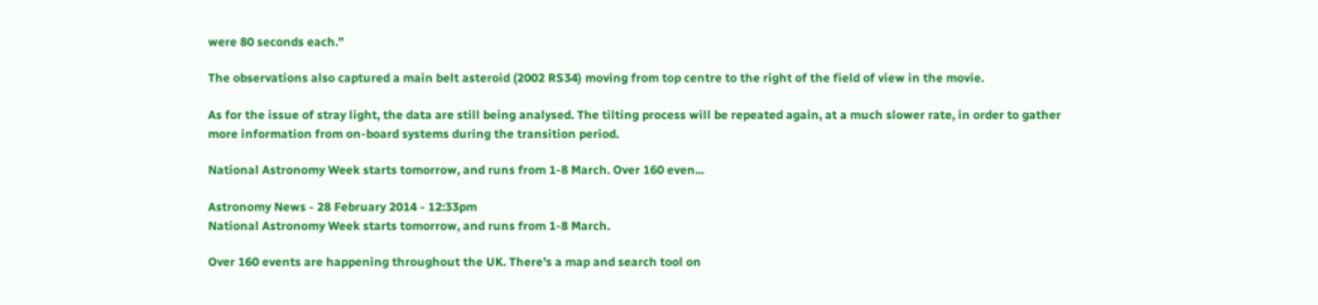were 80 seconds each.”

The observations also captured a main belt asteroid (2002 RS34) moving from top centre to the right of the field of view in the movie.

As for the issue of stray light, the data are still being analysed. The tilting process will be repeated again, at a much slower rate, in order to gather more information from on-board systems during the transition period.

National Astronomy Week starts tomorrow, and runs from 1-8 March. Over 160 even...

Astronomy News - 28 February 2014 - 12:33pm
National Astronomy Week starts tomorrow, and runs from 1-8 March.

Over 160 events are happening throughout the UK. There's a map and search tool on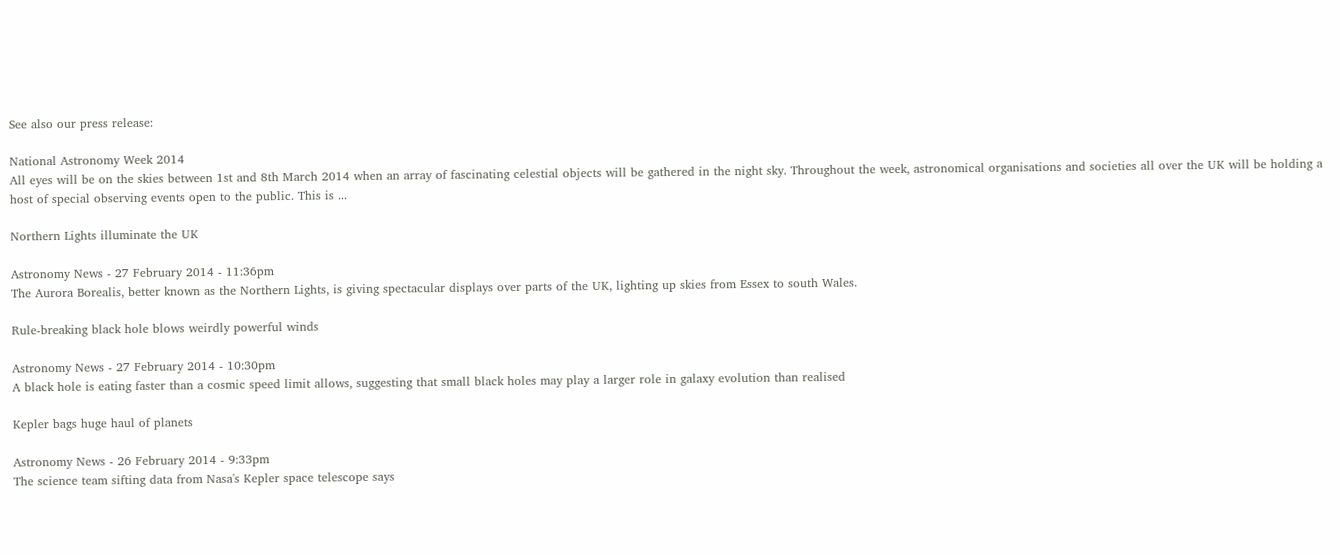See also our press release:

National Astronomy Week 2014
All eyes will be on the skies between 1st and 8th March 2014 when an array of fascinating celestial objects will be gathered in the night sky. Throughout the week, astronomical organisations and societies all over the UK will be holding a host of special observing events open to the public. This is ...

Northern Lights illuminate the UK

Astronomy News - 27 February 2014 - 11:36pm
The Aurora Borealis, better known as the Northern Lights, is giving spectacular displays over parts of the UK, lighting up skies from Essex to south Wales.

Rule-breaking black hole blows weirdly powerful winds

Astronomy News - 27 February 2014 - 10:30pm
A black hole is eating faster than a cosmic speed limit allows, suggesting that small black holes may play a larger role in galaxy evolution than realised

Kepler bags huge haul of planets

Astronomy News - 26 February 2014 - 9:33pm
The science team sifting data from Nasa's Kepler space telescope says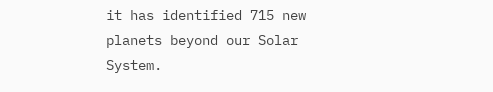it has identified 715 new planets beyond our Solar System.